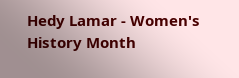Hedy Lamar - Women's History Month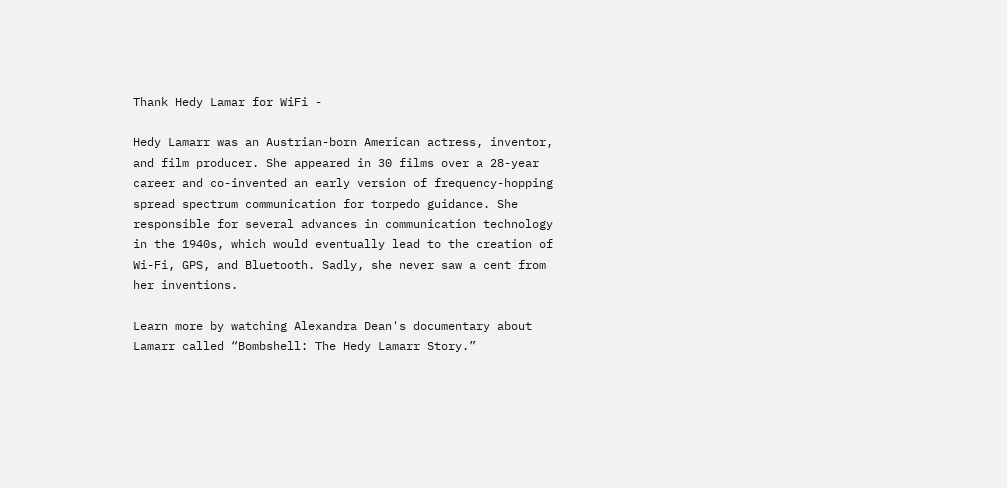Thank Hedy Lamar for WiFi -

Hedy Lamarr was an Austrian-born American actress, inventor, and film producer. She appeared in 30 films over a 28-year career and co-invented an early version of frequency-hopping spread spectrum communication for torpedo guidance. She responsible for several advances in communication technology in the 1940s, which would eventually lead to the creation of Wi-Fi, GPS, and Bluetooth. Sadly, she never saw a cent from her inventions.

Learn more by watching Alexandra Dean's documentary about Lamarr called “Bombshell: The Hedy Lamarr Story.”